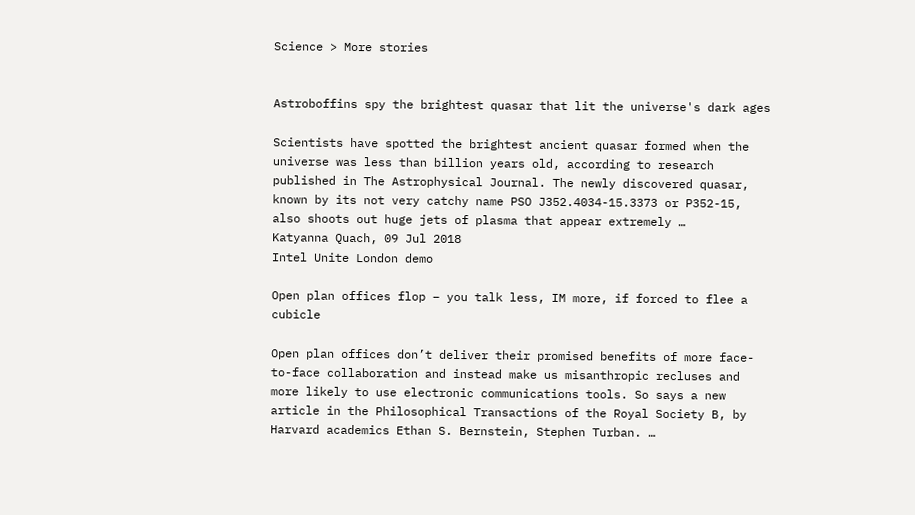Science > More stories


Astroboffins spy the brightest quasar that lit the universe's dark ages

Scientists have spotted the brightest ancient quasar formed when the universe was less than billion years old, according to research published in The Astrophysical Journal. The newly discovered quasar, known by its not very catchy name PSO J352.4034-15.3373 or P352-15, also shoots out huge jets of plasma that appear extremely …
Katyanna Quach, 09 Jul 2018
Intel Unite London demo

Open plan offices flop – you talk less, IM more, if forced to flee a cubicle

Open plan offices don’t deliver their promised benefits of more face-to-face collaboration and instead make us misanthropic recluses and more likely to use electronic communications tools. So says a new article in the Philosophical Transactions of the Royal Society B, by Harvard academics Ethan S. Bernstein, Stephen Turban. …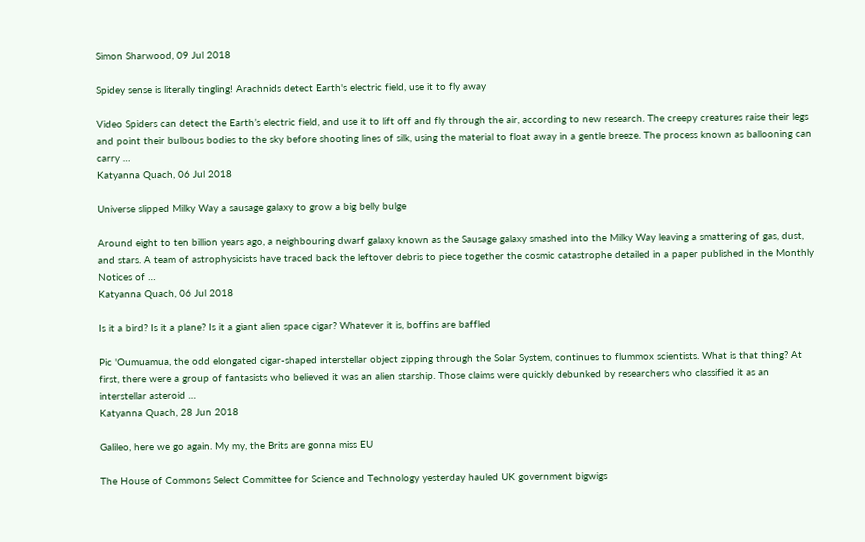Simon Sharwood, 09 Jul 2018

Spidey sense is literally tingling! Arachnids detect Earth's electric field, use it to fly away

Video Spiders can detect the Earth’s electric field, and use it to lift off and fly through the air, according to new research. The creepy creatures raise their legs and point their bulbous bodies to the sky before shooting lines of silk, using the material to float away in a gentle breeze. The process known as ballooning can carry …
Katyanna Quach, 06 Jul 2018

Universe slipped Milky Way a sausage galaxy to grow a big belly bulge

Around eight to ten billion years ago, a neighbouring dwarf galaxy known as the Sausage galaxy smashed into the Milky Way leaving a smattering of gas, dust, and stars. A team of astrophysicists have traced back the leftover debris to piece together the cosmic catastrophe detailed in a paper published in the Monthly Notices of …
Katyanna Quach, 06 Jul 2018

Is it a bird? Is it a plane? Is it a giant alien space cigar? Whatever it is, boffins are baffled

Pic 'Oumuamua, the odd elongated cigar-shaped interstellar object zipping through the Solar System, continues to flummox scientists. What is that thing? At first, there were a group of fantasists who believed it was an alien starship. Those claims were quickly debunked by researchers who classified it as an interstellar asteroid …
Katyanna Quach, 28 Jun 2018

Galileo, here we go again. My my, the Brits are gonna miss EU

The House of Commons Select Committee for Science and Technology yesterday hauled UK government bigwigs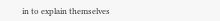in to explain themselves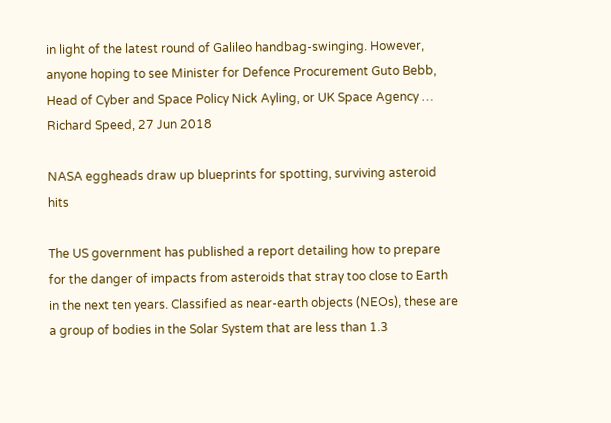in light of the latest round of Galileo handbag-swinging. However, anyone hoping to see Minister for Defence Procurement Guto Bebb, Head of Cyber and Space Policy Nick Ayling, or UK Space Agency …
Richard Speed, 27 Jun 2018

NASA eggheads draw up blueprints for spotting, surviving asteroid hits

The US government has published a report detailing how to prepare for the danger of impacts from asteroids that stray too close to Earth in the next ten years. Classified as near-earth objects (NEOs), these are a group of bodies in the Solar System that are less than 1.3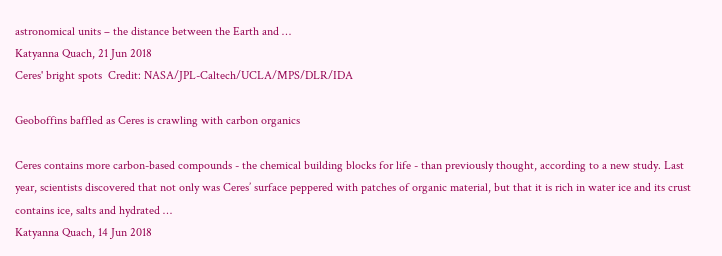astronomical units – the distance between the Earth and …
Katyanna Quach, 21 Jun 2018
Ceres' bright spots  Credit: NASA/JPL-Caltech/UCLA/MPS/DLR/IDA

Geoboffins baffled as Ceres is crawling with carbon organics

Ceres contains more carbon-based compounds - the chemical building blocks for life - than previously thought, according to a new study. Last year, scientists discovered that not only was Ceres’ surface peppered with patches of organic material, but that it is rich in water ice and its crust contains ice, salts and hydrated …
Katyanna Quach, 14 Jun 2018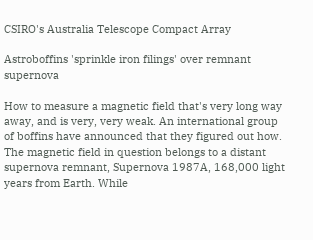CSIRO's Australia Telescope Compact Array

Astroboffins 'sprinkle iron filings' over remnant supernova

How to measure a magnetic field that's very long way away, and is very, very weak. An international group of boffins have announced that they figured out how. The magnetic field in question belongs to a distant supernova remnant, Supernova 1987A, 168,000 light years from Earth. While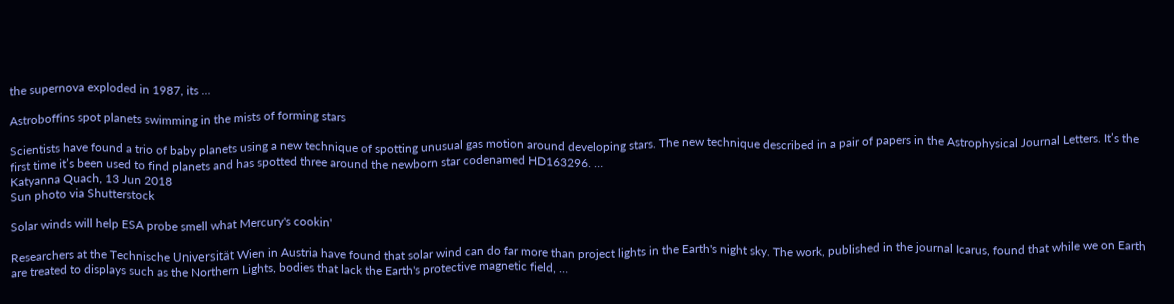the supernova exploded in 1987, its …

Astroboffins spot planets swimming in the mists of forming stars

Scientists have found a trio of baby planets using a new technique of spotting unusual gas motion around developing stars. The new technique described in a pair of papers in the Astrophysical Journal Letters. It’s the first time it’s been used to find planets and has spotted three around the newborn star codenamed HD163296. …
Katyanna Quach, 13 Jun 2018
Sun photo via Shutterstock

Solar winds will help ESA probe smell what Mercury's cookin'

Researchers at the Technische Universität Wien in Austria have found that solar wind can do far more than project lights in the Earth's night sky. The work, published in the journal Icarus, found that while we on Earth are treated to displays such as the Northern Lights, bodies that lack the Earth's protective magnetic field, …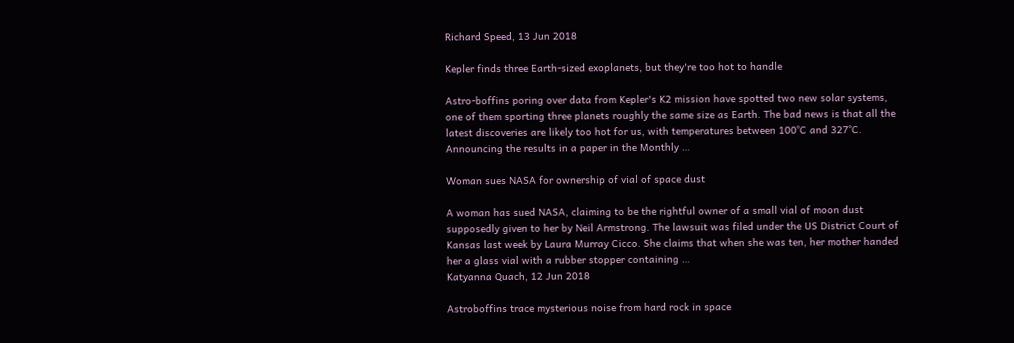Richard Speed, 13 Jun 2018

Kepler finds three Earth-sized exoplanets, but they're too hot to handle

Astro-boffins poring over data from Kepler's K2 mission have spotted two new solar systems, one of them sporting three planets roughly the same size as Earth. The bad news is that all the latest discoveries are likely too hot for us, with temperatures between 100°C and 327°C. Announcing the results in a paper in the Monthly …

Woman sues NASA for ownership of vial of space dust

A woman has sued NASA, claiming to be the rightful owner of a small vial of moon dust supposedly given to her by Neil Armstrong. The lawsuit was filed under the US District Court of Kansas last week by Laura Murray Cicco. She claims that when she was ten, her mother handed her a glass vial with a rubber stopper containing …
Katyanna Quach, 12 Jun 2018

Astroboffins trace mysterious noise from hard rock in space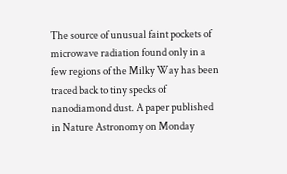The source of unusual faint pockets of microwave radiation found only in a few regions of the Milky Way has been traced back to tiny specks of nanodiamond dust. A paper published in Nature Astronomy on Monday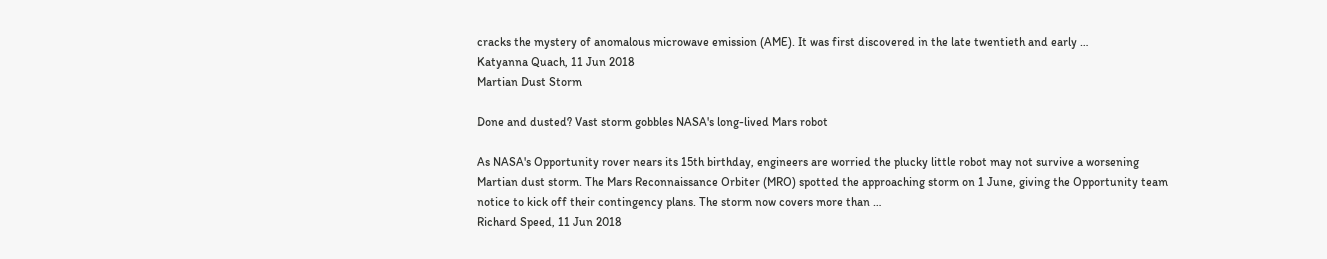cracks the mystery of anomalous microwave emission (AME). It was first discovered in the late twentieth and early …
Katyanna Quach, 11 Jun 2018
Martian Dust Storm

Done and dusted? Vast storm gobbles NASA's long-lived Mars robot

As NASA's Opportunity rover nears its 15th birthday, engineers are worried the plucky little robot may not survive a worsening Martian dust storm. The Mars Reconnaissance Orbiter (MRO) spotted the approaching storm on 1 June, giving the Opportunity team notice to kick off their contingency plans. The storm now covers more than …
Richard Speed, 11 Jun 2018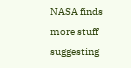NASA finds more stuff suggesting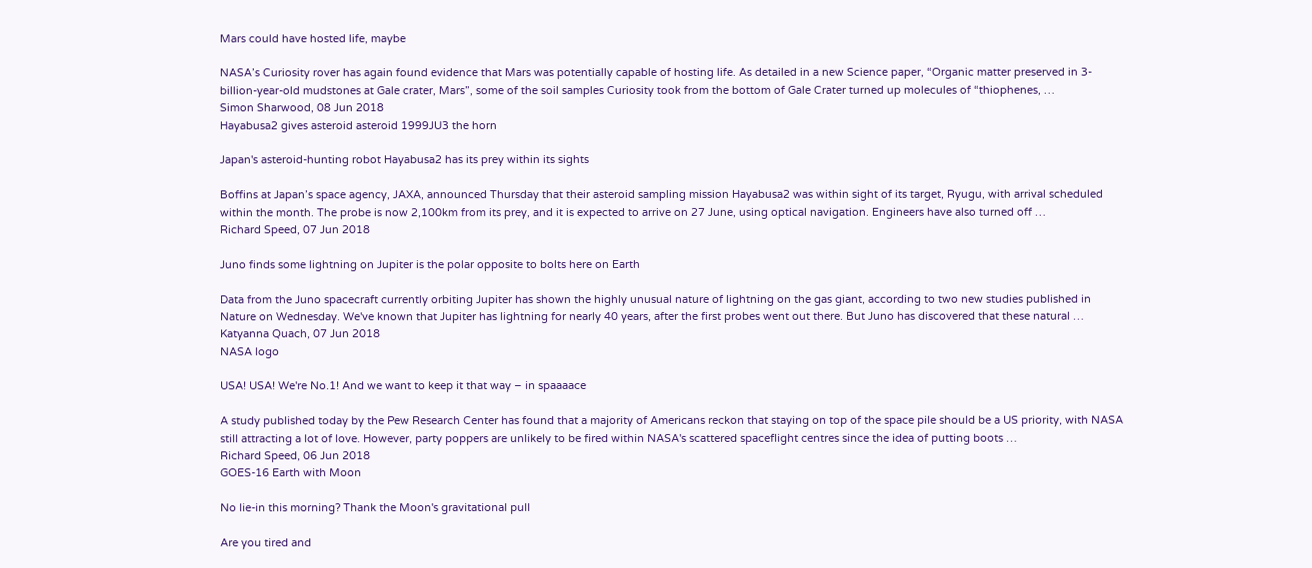Mars could have hosted life, maybe

NASA’s Curiosity rover has again found evidence that Mars was potentially capable of hosting life. As detailed in a new Science paper, “Organic matter preserved in 3-billion-year-old mudstones at Gale crater, Mars”, some of the soil samples Curiosity took from the bottom of Gale Crater turned up molecules of “thiophenes, …
Simon Sharwood, 08 Jun 2018
Hayabusa2 gives asteroid asteroid 1999JU3 the horn

Japan's asteroid-hunting robot Hayabusa2 has its prey within its sights

Boffins at Japan’s space agency, JAXA, announced Thursday that their asteroid sampling mission Hayabusa2 was within sight of its target, Ryugu, with arrival scheduled within the month. The probe is now 2,100km from its prey, and it is expected to arrive on 27 June, using optical navigation. Engineers have also turned off …
Richard Speed, 07 Jun 2018

Juno finds some lightning on Jupiter is the polar opposite to bolts here on Earth

Data from the Juno spacecraft currently orbiting Jupiter has shown the highly unusual nature of lightning on the gas giant, according to two new studies published in Nature on Wednesday. We've known that Jupiter has lightning for nearly 40 years, after the first probes went out there. But Juno has discovered that these natural …
Katyanna Quach, 07 Jun 2018
NASA logo

USA! USA! We're No.1! And we want to keep it that way – in spaaaace

A study published today by the Pew Research Center has found that a majority of Americans reckon that staying on top of the space pile should be a US priority, with NASA still attracting a lot of love. However, party poppers are unlikely to be fired within NASA's scattered spaceflight centres since the idea of putting boots …
Richard Speed, 06 Jun 2018
GOES-16 Earth with Moon

No lie-in this morning? Thank the Moon's gravitational pull

Are you tired and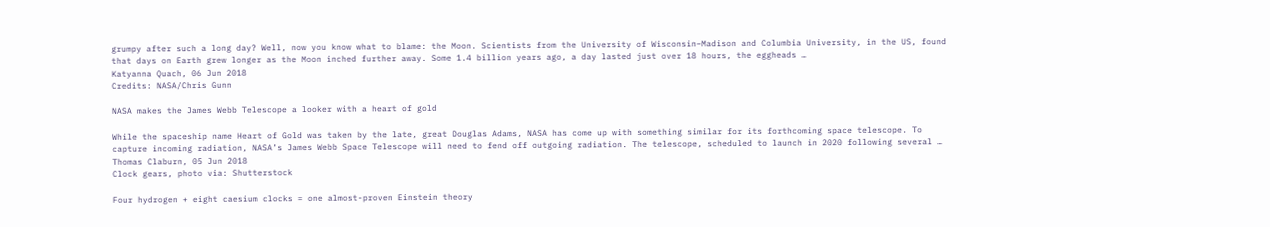grumpy after such a long day? Well, now you know what to blame: the Moon. Scientists from the University of Wisconsin–Madison and Columbia University, in the US, found that days on Earth grew longer as the Moon inched further away. Some 1.4 billion years ago, a day lasted just over 18 hours, the eggheads …
Katyanna Quach, 06 Jun 2018
Credits: NASA/Chris Gunn

NASA makes the James Webb Telescope a looker with a heart of gold

While the spaceship name Heart of Gold was taken by the late, great Douglas Adams, NASA has come up with something similar for its forthcoming space telescope. To capture incoming radiation, NASA’s James Webb Space Telescope will need to fend off outgoing radiation. The telescope, scheduled to launch in 2020 following several …
Thomas Claburn, 05 Jun 2018
Clock gears, photo via: Shutterstock

Four hydrogen + eight caesium clocks = one almost-proven Einstein theory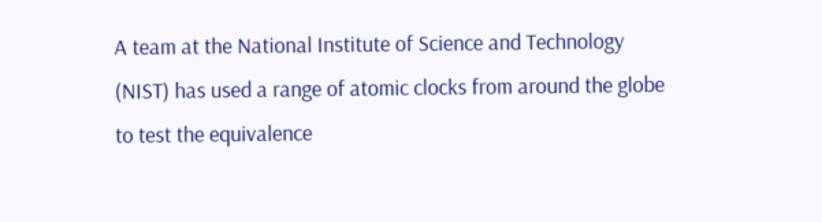A team at the National Institute of Science and Technology (NIST) has used a range of atomic clocks from around the globe to test the equivalence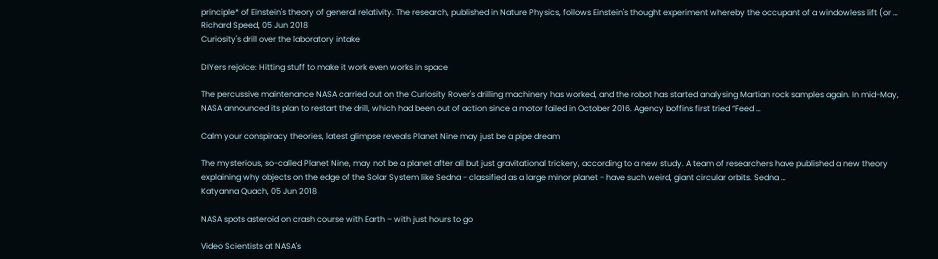principle* of Einstein's theory of general relativity. The research, published in Nature Physics, follows Einstein's thought experiment whereby the occupant of a windowless lift (or …
Richard Speed, 05 Jun 2018
Curiosity's drill over the laboratory intake

DIYers rejoice: Hitting stuff to make it work even works in space

The percussive maintenance NASA carried out on the Curiosity Rover's drilling machinery has worked, and the robot has started analysing Martian rock samples again. In mid-May, NASA announced its plan to restart the drill, which had been out of action since a motor failed in October 2016. Agency boffins first tried “Feed …

Calm your conspiracy theories, latest glimpse reveals Planet Nine may just be a pipe dream

The mysterious, so-called Planet Nine, may not be a planet after all but just gravitational trickery, according to a new study. A team of researchers have published a new theory explaining why objects on the edge of the Solar System like Sedna - classified as a large minor planet - have such weird, giant circular orbits. Sedna …
Katyanna Quach, 05 Jun 2018

NASA spots asteroid on crash course with Earth – with just hours to go

Video Scientists at NASA's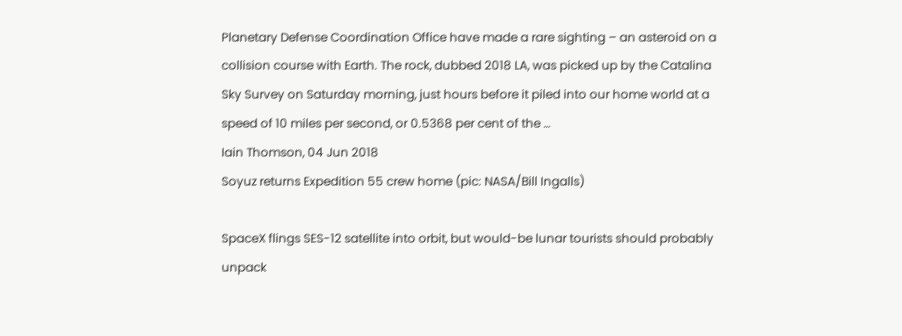Planetary Defense Coordination Office have made a rare sighting – an asteroid on a collision course with Earth. The rock, dubbed 2018 LA, was picked up by the Catalina Sky Survey on Saturday morning, just hours before it piled into our home world at a speed of 10 miles per second, or 0.5368 per cent of the …
Iain Thomson, 04 Jun 2018
Soyuz returns Expedition 55 crew home (pic: NASA/Bill Ingalls)

SpaceX flings SES-12 satellite into orbit, but would-be lunar tourists should probably unpack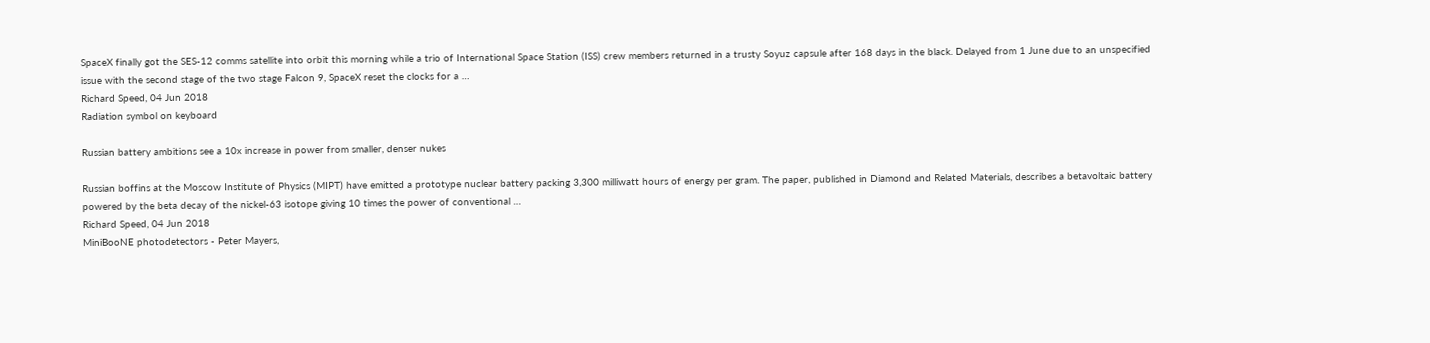SpaceX finally got the SES-12 comms satellite into orbit this morning while a trio of International Space Station (ISS) crew members returned in a trusty Soyuz capsule after 168 days in the black. Delayed from 1 June due to an unspecified issue with the second stage of the two stage Falcon 9, SpaceX reset the clocks for a …
Richard Speed, 04 Jun 2018
Radiation symbol on keyboard

Russian battery ambitions see a 10x increase in power from smaller, denser nukes

Russian boffins at the Moscow Institute of Physics (MIPT) have emitted a prototype nuclear battery packing 3,300 milliwatt hours of energy per gram. The paper, published in Diamond and Related Materials, describes a betavoltaic battery powered by the beta decay of the nickel-63 isotope giving 10 times the power of conventional …
Richard Speed, 04 Jun 2018
MiniBooNE photodetectors - Peter Mayers,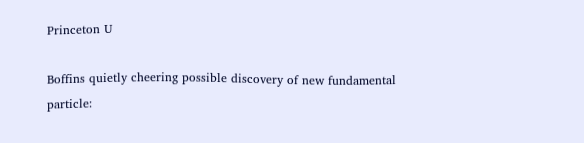Princeton U

Boffins quietly cheering possible discovery of new fundamental particle: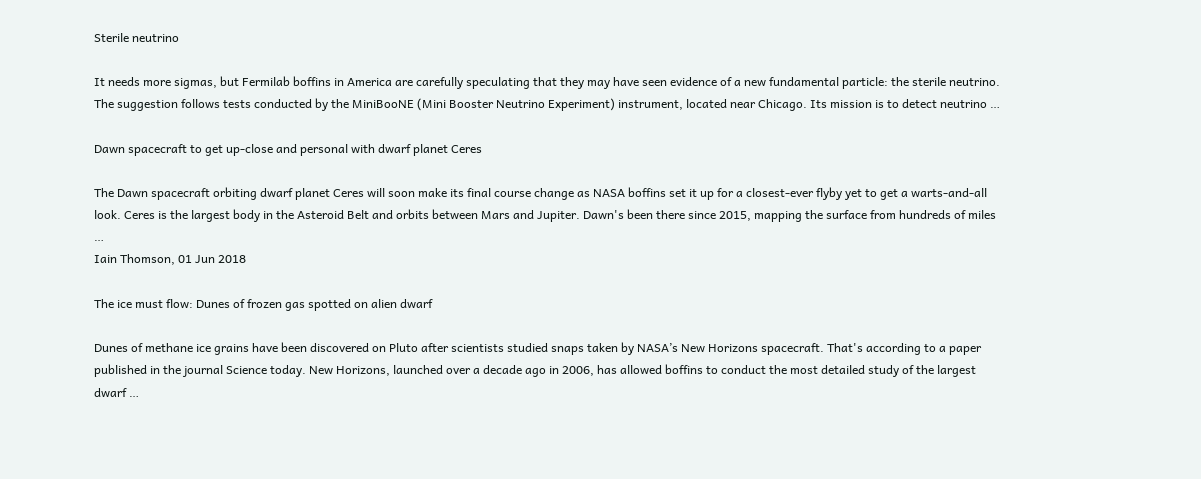Sterile neutrino

It needs more sigmas, but Fermilab boffins in America are carefully speculating that they may have seen evidence of a new fundamental particle: the sterile neutrino. The suggestion follows tests conducted by the MiniBooNE (Mini Booster Neutrino Experiment) instrument, located near Chicago. Its mission is to detect neutrino …

Dawn spacecraft to get up-close and personal with dwarf planet Ceres

The Dawn spacecraft orbiting dwarf planet Ceres will soon make its final course change as NASA boffins set it up for a closest-ever flyby yet to get a warts-and-all look. Ceres is the largest body in the Asteroid Belt and orbits between Mars and Jupiter. Dawn's been there since 2015, mapping the surface from hundreds of miles …
Iain Thomson, 01 Jun 2018

The ice must flow: Dunes of frozen gas spotted on alien dwarf

Dunes of methane ice grains have been discovered on Pluto after scientists studied snaps taken by NASA’s New Horizons spacecraft. That's according to a paper published in the journal Science today. New Horizons, launched over a decade ago in 2006, has allowed boffins to conduct the most detailed study of the largest dwarf …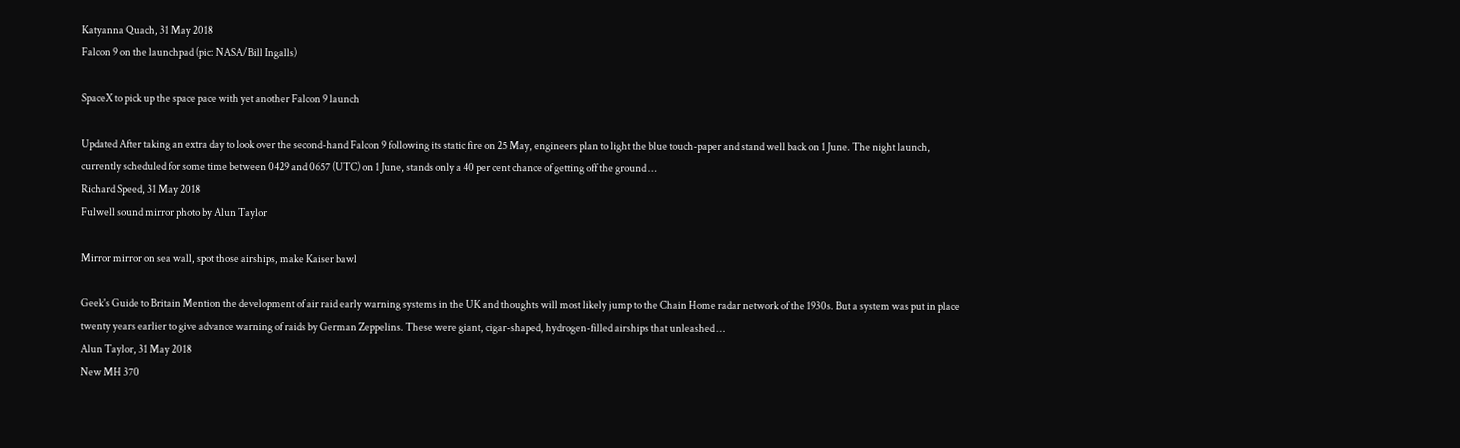Katyanna Quach, 31 May 2018
Falcon 9 on the launchpad (pic: NASA/Bill Ingalls)

SpaceX to pick up the space pace with yet another Falcon 9 launch

Updated After taking an extra day to look over the second-hand Falcon 9 following its static fire on 25 May, engineers plan to light the blue touch-paper and stand well back on 1 June. The night launch, currently scheduled for some time between 0429 and 0657 (UTC) on 1 June, stands only a 40 per cent chance of getting off the ground …
Richard Speed, 31 May 2018
Fulwell sound mirror photo by Alun Taylor

Mirror mirror on sea wall, spot those airships, make Kaiser bawl

Geek's Guide to Britain Mention the development of air raid early warning systems in the UK and thoughts will most likely jump to the Chain Home radar network of the 1930s. But a system was put in place twenty years earlier to give advance warning of raids by German Zeppelins. These were giant, cigar-shaped, hydrogen-filled airships that unleashed …
Alun Taylor, 31 May 2018
New MH 370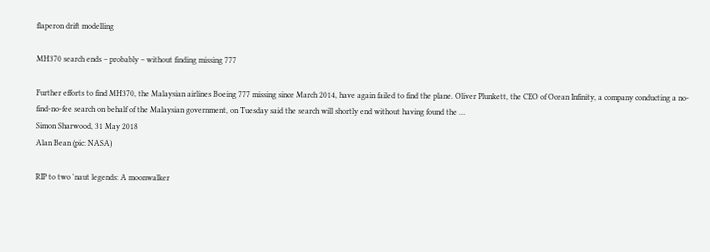flaperon drift modelling

MH370 search ends – probably – without finding missing 777

Further efforts to find MH370, the Malaysian airlines Boeing 777 missing since March 2014, have again failed to find the plane. Oliver Plunkett, the CEO of Ocean Infinity, a company conducting a no-find-no-fee search on behalf of the Malaysian government, on Tuesday said the search will shortly end without having found the …
Simon Sharwood, 31 May 2018
Alan Bean (pic: NASA)

RIP to two 'naut legends: A moonwalker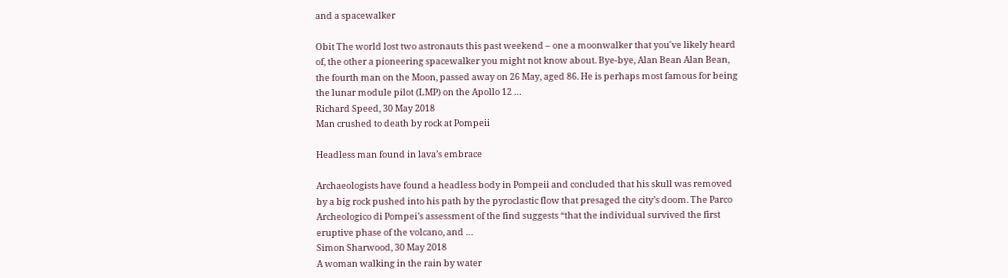and a spacewalker

Obit The world lost two astronauts this past weekend – one a moonwalker that you've likely heard of, the other a pioneering spacewalker you might not know about. Bye-bye, Alan Bean Alan Bean, the fourth man on the Moon, passed away on 26 May, aged 86. He is perhaps most famous for being the lunar module pilot (LMP) on the Apollo 12 …
Richard Speed, 30 May 2018
Man crushed to death by rock at Pompeii

Headless man found in lava’s embrace

Archaeologists have found a headless body in Pompeii and concluded that his skull was removed by a big rock pushed into his path by the pyroclastic flow that presaged the city’s doom. The Parco Archeologico di Pompei’s assessment of the find suggests “that the individual survived the first eruptive phase of the volcano, and …
Simon Sharwood, 30 May 2018
A woman walking in the rain by water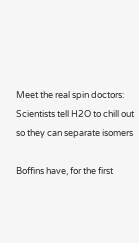Meet the real spin doctors: Scientists tell H2O to chill out so they can separate isomers

Boffins have, for the first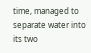time, managed to separate water into its two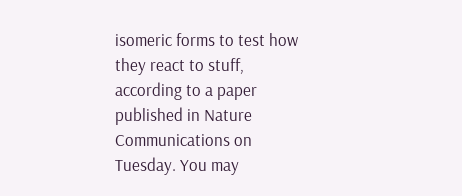isomeric forms to test how they react to stuff, according to a paper published in Nature Communications on Tuesday. You may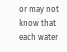or may not know that each water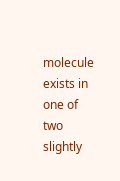molecule exists in one of two slightly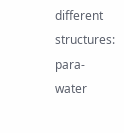different structures: para-water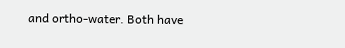and ortho-water. Both have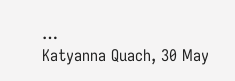…
Katyanna Quach, 30 May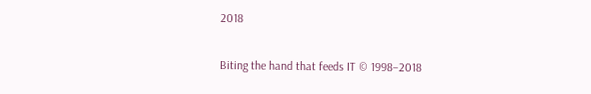2018

Biting the hand that feeds IT © 1998–2018